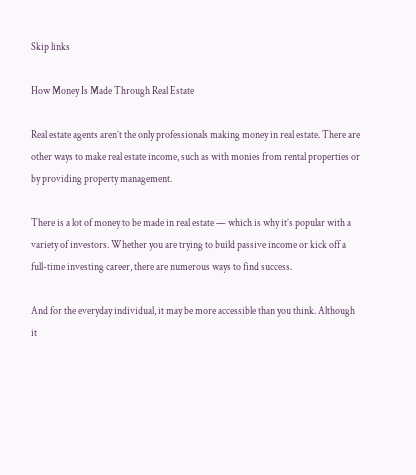Skip links

How Money Is Made Through Real Estate

Real estate agents aren’t the only professionals making money in real estate. There are other ways to make real estate income, such as with monies from rental properties or by providing property management.

There is a lot of money to be made in real estate — which is why it’s popular with a variety of investors. Whether you are trying to build passive income or kick off a full-time investing career, there are numerous ways to find success.

And for the everyday individual, it may be more accessible than you think. Although it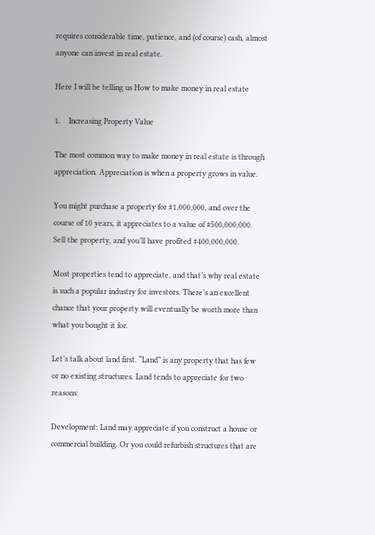requires considerable time, patience, and (of course) cash, almost anyone can invest in real estate.

Here I will be telling us How to make money in real estate

1.    Increasing Property Value

The most common way to make money in real estate is through appreciation. Appreciation is when a property grows in value.

You might purchase a property for #1,000,000, and over the course of 10 years, it appreciates to a value of #500,000,000. Sell the property, and you’ll have profited #400,000,000.

Most properties tend to appreciate, and that’s why real estate is such a popular industry for investors. There’s an excellent chance that your property will eventually be worth more than what you bought it for.

Let’s talk about land first. “Land” is any property that has few or no existing structures. Land tends to appreciate for two reasons:

Development: Land may appreciate if you construct a house or commercial building. Or you could refurbish structures that are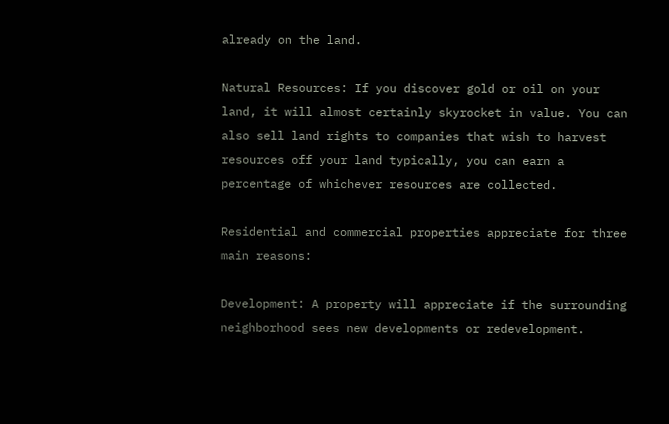already on the land.

Natural Resources: If you discover gold or oil on your land, it will almost certainly skyrocket in value. You can also sell land rights to companies that wish to harvest resources off your land typically, you can earn a percentage of whichever resources are collected.

Residential and commercial properties appreciate for three main reasons:

Development: A property will appreciate if the surrounding neighborhood sees new developments or redevelopment.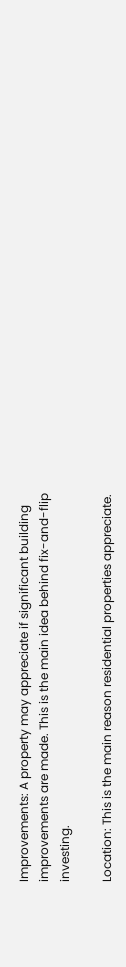Improvements: A property may appreciate if significant building improvements are made. This is the main idea behind fix-and-flip investing.

Location: This is the main reason residential properties appreciate.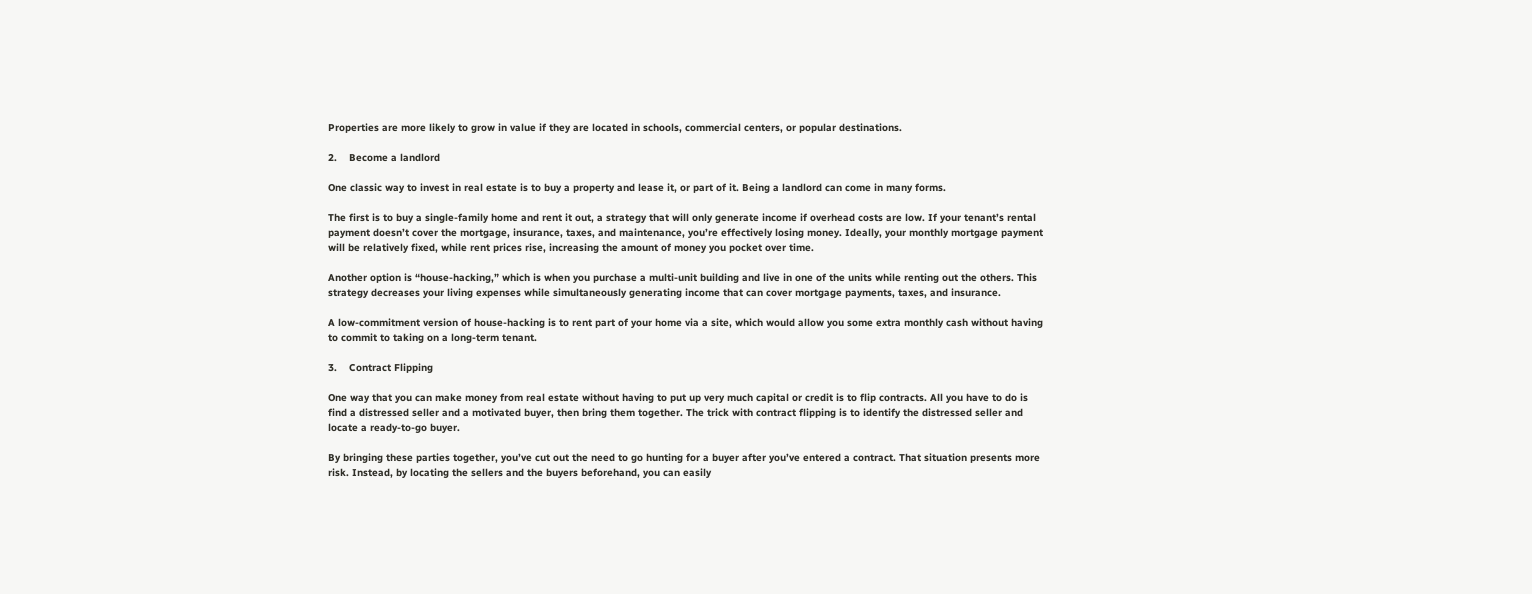Properties are more likely to grow in value if they are located in schools, commercial centers, or popular destinations.

2.    Become a landlord

One classic way to invest in real estate is to buy a property and lease it, or part of it. Being a landlord can come in many forms.

The first is to buy a single-family home and rent it out, a strategy that will only generate income if overhead costs are low. If your tenant’s rental payment doesn’t cover the mortgage, insurance, taxes, and maintenance, you’re effectively losing money. Ideally, your monthly mortgage payment will be relatively fixed, while rent prices rise, increasing the amount of money you pocket over time.

Another option is “house-hacking,” which is when you purchase a multi-unit building and live in one of the units while renting out the others. This strategy decreases your living expenses while simultaneously generating income that can cover mortgage payments, taxes, and insurance.

A low-commitment version of house-hacking is to rent part of your home via a site, which would allow you some extra monthly cash without having to commit to taking on a long-term tenant.

3.    Contract Flipping

One way that you can make money from real estate without having to put up very much capital or credit is to flip contracts. All you have to do is find a distressed seller and a motivated buyer, then bring them together. The trick with contract flipping is to identify the distressed seller and locate a ready-to-go buyer.

By bringing these parties together, you’ve cut out the need to go hunting for a buyer after you’ve entered a contract. That situation presents more risk. Instead, by locating the sellers and the buyers beforehand, you can easily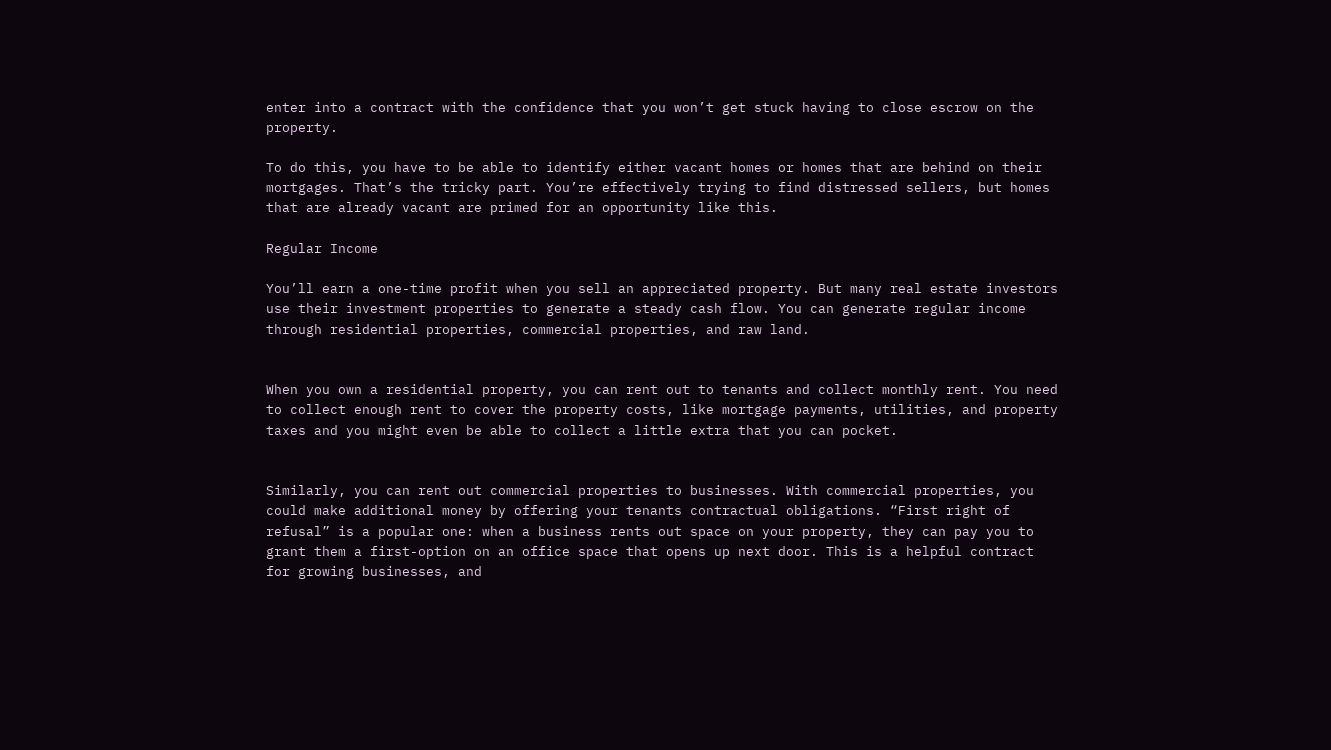enter into a contract with the confidence that you won’t get stuck having to close escrow on the property.

To do this, you have to be able to identify either vacant homes or homes that are behind on their mortgages. That’s the tricky part. You’re effectively trying to find distressed sellers, but homes that are already vacant are primed for an opportunity like this.

Regular Income

You’ll earn a one-time profit when you sell an appreciated property. But many real estate investors use their investment properties to generate a steady cash flow. You can generate regular income through residential properties, commercial properties, and raw land.


When you own a residential property, you can rent out to tenants and collect monthly rent. You need to collect enough rent to cover the property costs, like mortgage payments, utilities, and property taxes and you might even be able to collect a little extra that you can pocket.


Similarly, you can rent out commercial properties to businesses. With commercial properties, you could make additional money by offering your tenants contractual obligations. “First right of refusal” is a popular one: when a business rents out space on your property, they can pay you to grant them a first-option on an office space that opens up next door. This is a helpful contract for growing businesses, and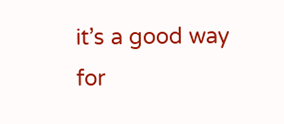it’s a good way for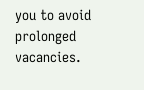you to avoid prolonged vacancies.